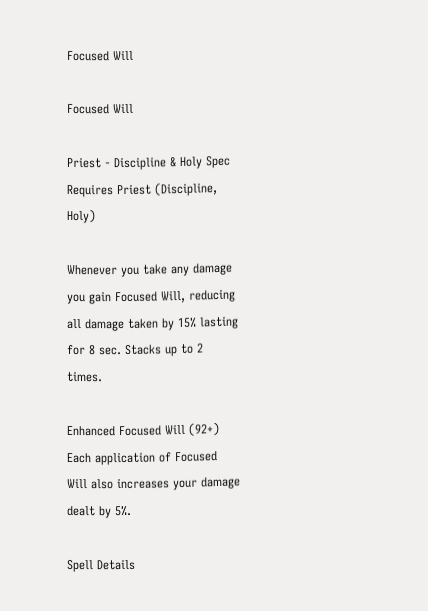Focused Will

Focused Will

Priest - Discipline & Holy Spec
Requires Priest (Discipline, Holy)

Whenever you take any damage you gain Focused Will, reducing all damage taken by 15% lasting for 8 sec. Stacks up to 2 times.

Enhanced Focused Will (92+)
Each application of Focused Will also increases your damage dealt by 5%.

Spell Details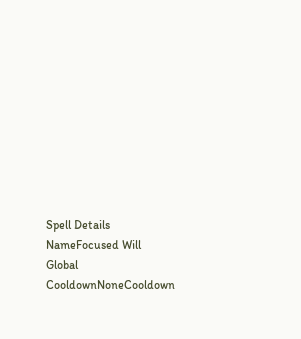Spell Details
NameFocused Will
Global CooldownNoneCooldown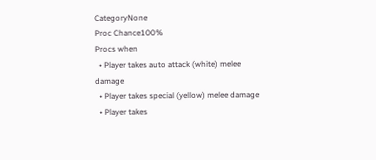CategoryNone
Proc Chance100%
Procs when
  • Player takes auto attack (white) melee damage
  • Player takes special (yellow) melee damage
  • Player takes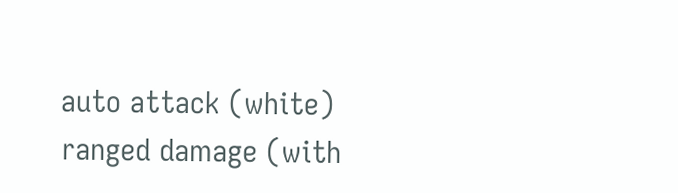auto attack (white) ranged damage (with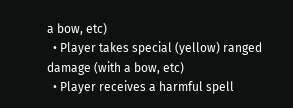a bow, etc)
  • Player takes special (yellow) ranged damage (with a bow, etc)
  • Player receives a harmful spell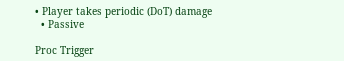• Player takes periodic (DoT) damage
  • Passive

Proc Trigger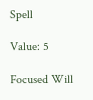Spell

Value: 5

Focused Will